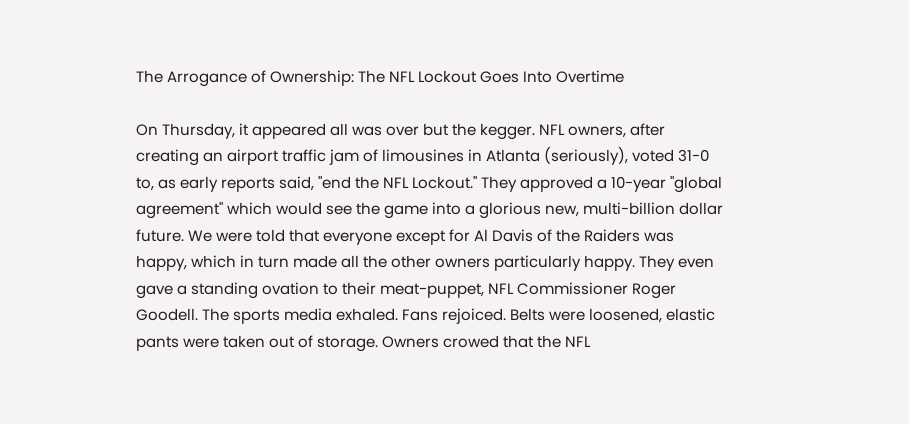The Arrogance of Ownership: The NFL Lockout Goes Into Overtime

On Thursday, it appeared all was over but the kegger. NFL owners, after creating an airport traffic jam of limousines in Atlanta (seriously), voted 31-0 to, as early reports said, "end the NFL Lockout." They approved a 10-year "global agreement" which would see the game into a glorious new, multi-billion dollar future. We were told that everyone except for Al Davis of the Raiders was happy, which in turn made all the other owners particularly happy. They even gave a standing ovation to their meat-puppet, NFL Commissioner Roger Goodell. The sports media exhaled. Fans rejoiced. Belts were loosened, elastic pants were taken out of storage. Owners crowed that the NFL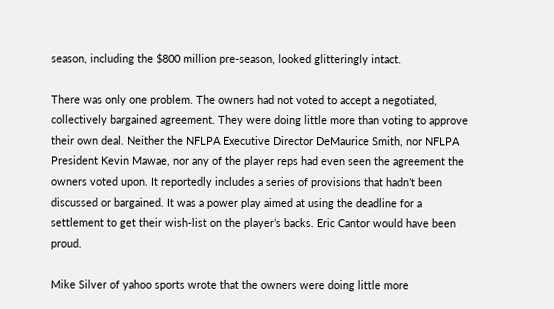season, including the $800 million pre-season, looked glitteringly intact.

There was only one problem. The owners had not voted to accept a negotiated, collectively bargained agreement. They were doing little more than voting to approve their own deal. Neither the NFLPA Executive Director DeMaurice Smith, nor NFLPA President Kevin Mawae, nor any of the player reps had even seen the agreement the owners voted upon. It reportedly includes a series of provisions that hadn’t been discussed or bargained. It was a power play aimed at using the deadline for a settlement to get their wish-list on the player’s backs. Eric Cantor would have been proud.

Mike Silver of yahoo sports wrote that the owners were doing little more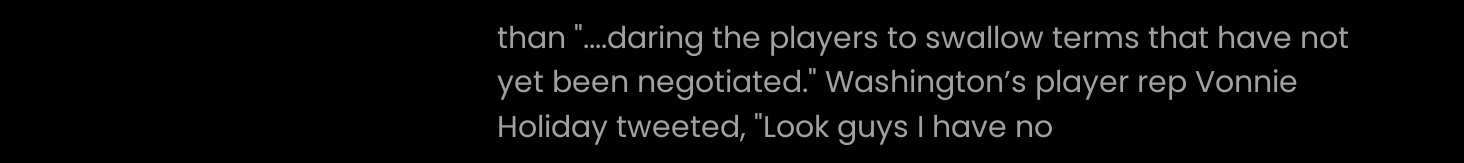than "....daring the players to swallow terms that have not yet been negotiated." Washington’s player rep Vonnie Holiday tweeted, "Look guys I have no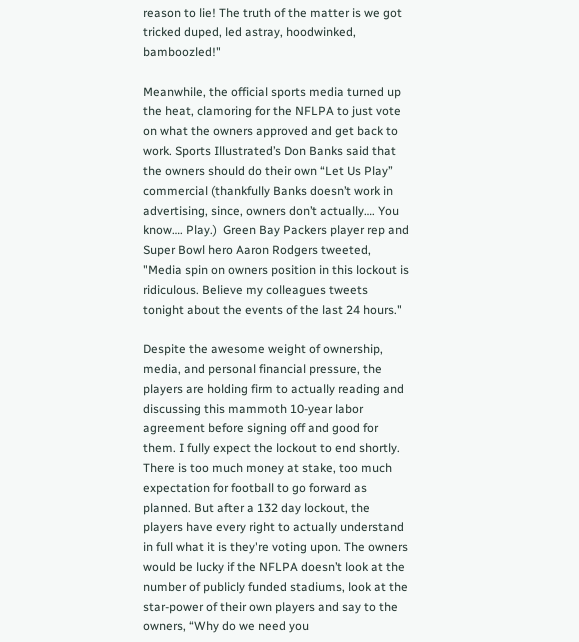reason to lie! The truth of the matter is we got tricked duped, led astray, hoodwinked, bamboozled!"

Meanwhile, the official sports media turned up the heat, clamoring for the NFLPA to just vote on what the owners approved and get back to work. Sports Illustrated’s Don Banks said that the owners should do their own “Let Us Play” commercial (thankfully Banks doesn’t work in advertising, since, owners don’t actually…. You know…. Play.)  Green Bay Packers player rep and Super Bowl hero Aaron Rodgers tweeted, "Media spin on owners position in this lockout is ridiculous. Believe my colleagues tweets tonight about the events of the last 24 hours."

Despite the awesome weight of ownership, media, and personal financial pressure, the players are holding firm to actually reading and discussing this mammoth 10-year labor agreement before signing off and good for them. I fully expect the lockout to end shortly. There is too much money at stake, too much expectation for football to go forward as planned. But after a 132 day lockout, the players have every right to actually understand in full what it is they're voting upon. The owners would be lucky if the NFLPA doesn’t look at the number of publicly funded stadiums, look at the star-power of their own players and say to the owners, “Why do we need you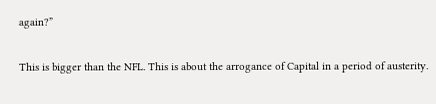again?”

This is bigger than the NFL. This is about the arrogance of Capital in a period of austerity.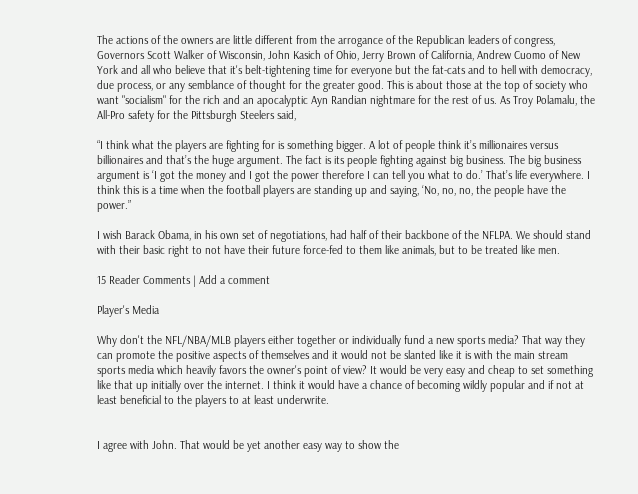The actions of the owners are little different from the arrogance of the Republican leaders of congress, Governors Scott Walker of Wisconsin, John Kasich of Ohio, Jerry Brown of California, Andrew Cuomo of New York and all who believe that it's belt-tightening time for everyone but the fat-cats and to hell with democracy, due process, or any semblance of thought for the greater good. This is about those at the top of society who want "socialism" for the rich and an apocalyptic Ayn Randian nightmare for the rest of us. As Troy Polamalu, the All-Pro safety for the Pittsburgh Steelers said,

“I think what the players are fighting for is something bigger. A lot of people think it’s millionaires versus billionaires and that’s the huge argument. The fact is its people fighting against big business. The big business argument is ‘I got the money and I got the power therefore I can tell you what to do.’ That’s life everywhere. I think this is a time when the football players are standing up and saying, ‘No, no, no, the people have the power.”

I wish Barack Obama, in his own set of negotiations, had half of their backbone of the NFLPA. We should stand with their basic right to not have their future force-fed to them like animals, but to be treated like men.

15 Reader Comments | Add a comment

Player's Media

Why don't the NFL/NBA/MLB players either together or individually fund a new sports media? That way they can promote the positive aspects of themselves and it would not be slanted like it is with the main stream sports media which heavily favors the owner's point of view? It would be very easy and cheap to set something like that up initially over the internet. I think it would have a chance of becoming wildly popular and if not at least beneficial to the players to at least underwrite.


I agree with John. That would be yet another easy way to show the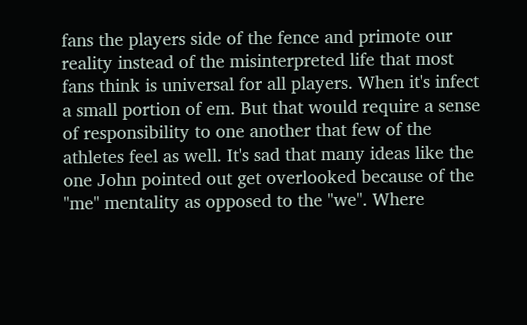fans the players side of the fence and primote our reality instead of the misinterpreted life that most fans think is universal for all players. When it's infect a small portion of em. But that would require a sense of responsibility to one another that few of the athletes feel as well. It's sad that many ideas like the one John pointed out get overlooked because of the "me" mentality as opposed to the "we". Where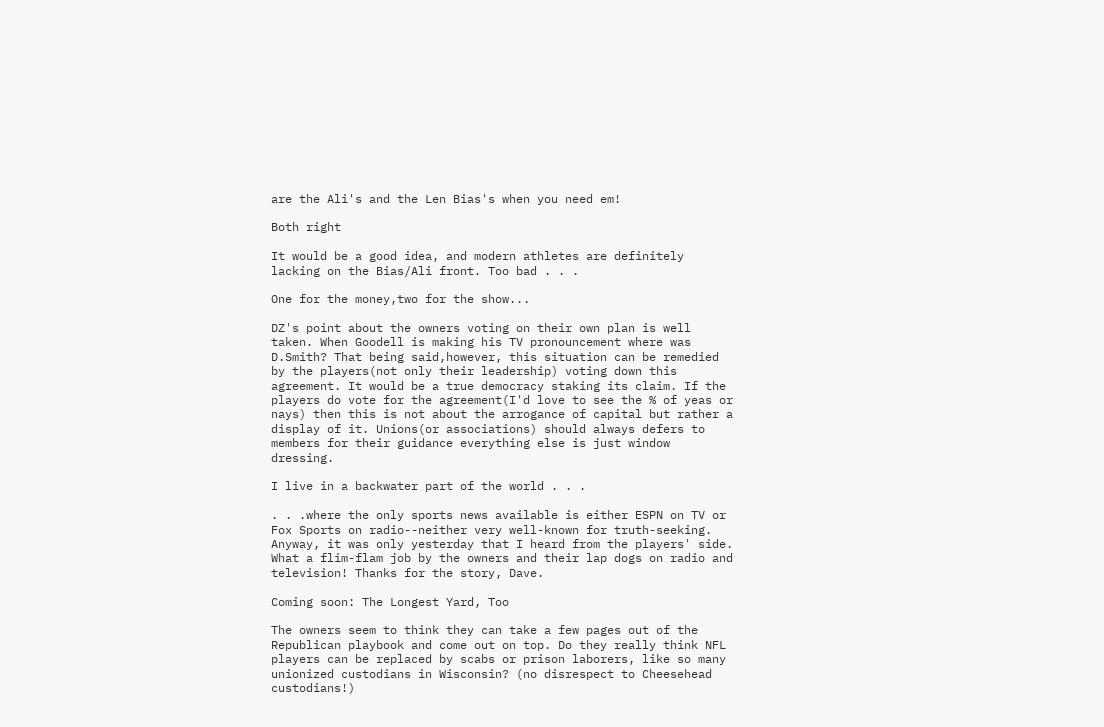are the Ali's and the Len Bias's when you need em!

Both right

It would be a good idea, and modern athletes are definitely lacking on the Bias/Ali front. Too bad . . .

One for the money,two for the show...

DZ's point about the owners voting on their own plan is well taken. When Goodell is making his TV pronouncement where was D.Smith? That being said,however, this situation can be remedied by the players(not only their leadership) voting down this agreement. It would be a true democracy staking its claim. If the players do vote for the agreement(I'd love to see the % of yeas or nays) then this is not about the arrogance of capital but rather a display of it. Unions(or associations) should always defers to members for their guidance everything else is just window dressing.

I live in a backwater part of the world . . .

. . .where the only sports news available is either ESPN on TV or Fox Sports on radio--neither very well-known for truth-seeking. Anyway, it was only yesterday that I heard from the players' side. What a flim-flam job by the owners and their lap dogs on radio and television! Thanks for the story, Dave.

Coming soon: The Longest Yard, Too

The owners seem to think they can take a few pages out of the Republican playbook and come out on top. Do they really think NFL players can be replaced by scabs or prison laborers, like so many unionized custodians in Wisconsin? (no disrespect to Cheesehead custodians!)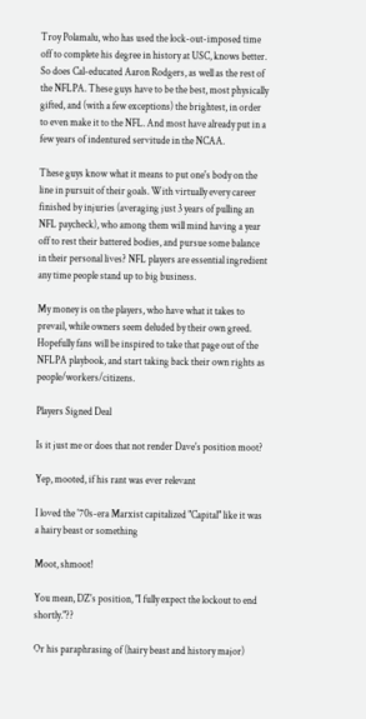Troy Polamalu, who has used the lock-out-imposed time off to complete his degree in history at USC, knows better. So does Cal-educated Aaron Rodgers, as well as the rest of the NFLPA. These guys have to be the best, most physically gifted, and (with a few exceptions) the brightest, in order to even make it to the NFL. And most have already put in a few years of indentured servitude in the NCAA.

These guys know what it means to put one's body on the line in pursuit of their goals. With virtually every career finished by injuries (averaging just 3 years of pulling an NFL paycheck), who among them will mind having a year off to rest their battered bodies, and pursue some balance in their personal lives? NFL players are essential ingredient any time people stand up to big business.

My money is on the players, who have what it takes to prevail, while owners seem deluded by their own greed. Hopefully fans will be inspired to take that page out of the NFLPA playbook, and start taking back their own rights as people/workers/citizens.

Players Signed Deal

Is it just me or does that not render Dave's position moot?

Yep, mooted, if his rant was ever relevant

I loved the '70s-era Marxist capitalized "Capital" like it was a hairy beast or something

Moot, shmoot!

You mean, DZ's position, "I fully expect the lockout to end shortly."??

Or his paraphrasing of (hairy beast and history major)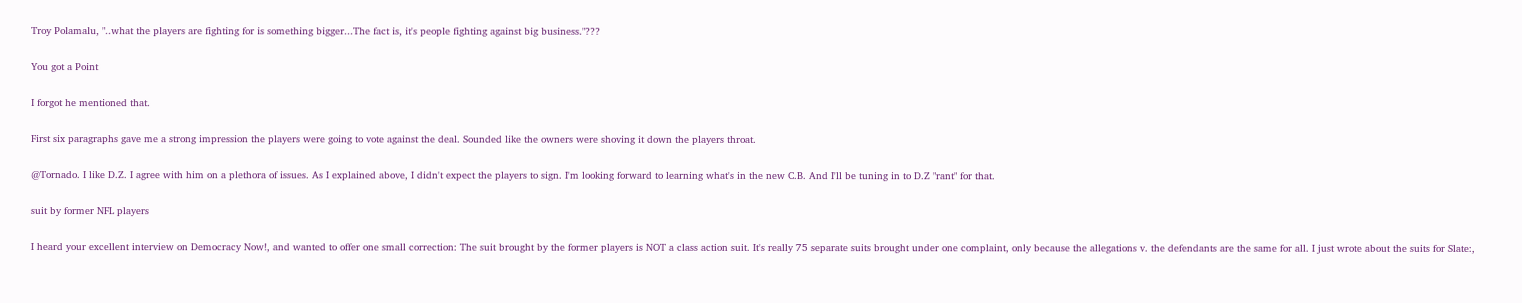Troy Polamalu, "..what the players are fighting for is something bigger...The fact is, it's people fighting against big business."???

You got a Point

I forgot he mentioned that.

First six paragraphs gave me a strong impression the players were going to vote against the deal. Sounded like the owners were shoving it down the players throat.

@Tornado. I like D.Z. I agree with him on a plethora of issues. As I explained above, I didn't expect the players to sign. I'm looking forward to learning what's in the new C.B. And I'll be tuning in to D.Z "rant" for that.

suit by former NFL players

I heard your excellent interview on Democracy Now!, and wanted to offer one small correction: The suit brought by the former players is NOT a class action suit. It's really 75 separate suits brought under one complaint, only because the allegations v. the defendants are the same for all. I just wrote about the suits for Slate:,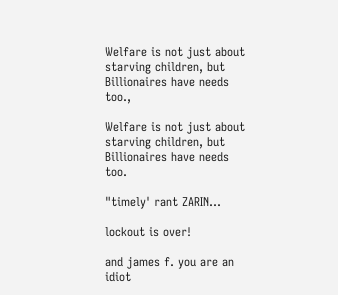Welfare is not just about starving children, but Billionaires have needs too.,

Welfare is not just about starving children, but Billionaires have needs too.

"timely' rant ZARIN...

lockout is over!

and james f. you are an idiot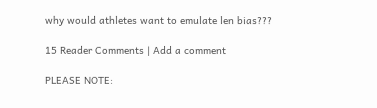why would athletes want to emulate len bias???

15 Reader Comments | Add a comment

PLEASE NOTE: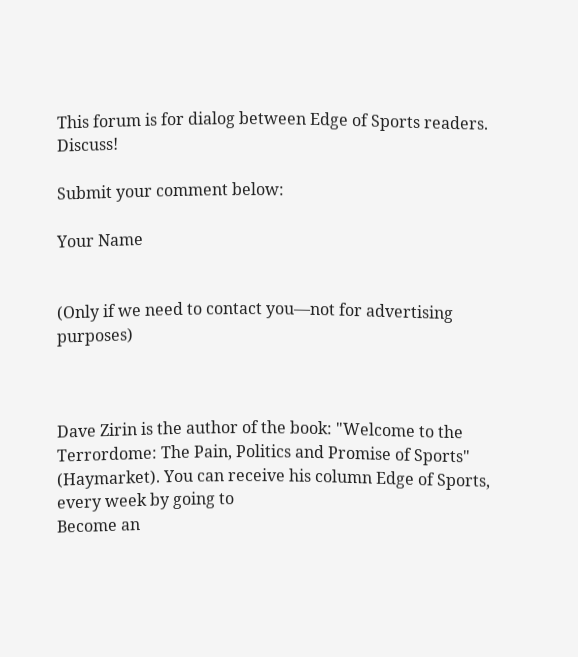This forum is for dialog between Edge of Sports readers. Discuss!

Submit your comment below:

Your Name


(Only if we need to contact you—not for advertising purposes)



Dave Zirin is the author of the book: "Welcome to the Terrordome: The Pain, Politics and Promise of Sports" (Haymarket). You can receive his column Edge of Sports, every week by going to
Become an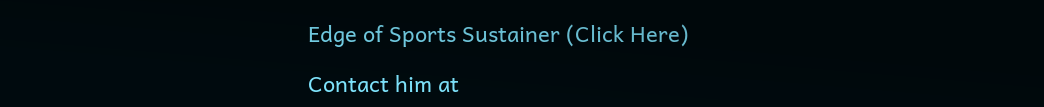Edge of Sports Sustainer (Click Here)

Contact him at